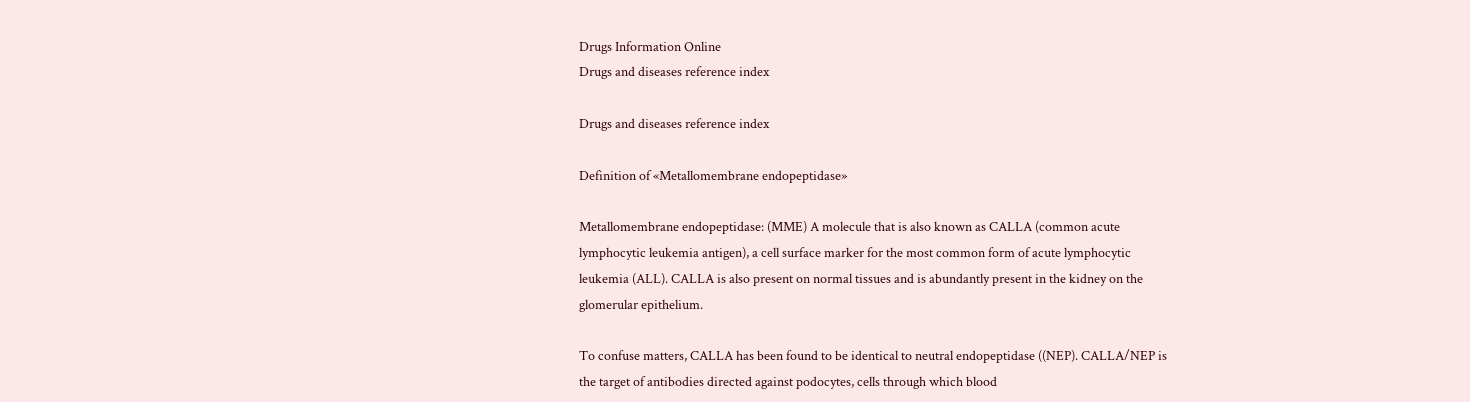Drugs Information Online
Drugs and diseases reference index

Drugs and diseases reference index

Definition of «Metallomembrane endopeptidase»

Metallomembrane endopeptidase: (MME) A molecule that is also known as CALLA (common acute lymphocytic leukemia antigen), a cell surface marker for the most common form of acute lymphocytic leukemia (ALL). CALLA is also present on normal tissues and is abundantly present in the kidney on the glomerular epithelium.

To confuse matters, CALLA has been found to be identical to neutral endopeptidase ((NEP). CALLA/NEP is the target of antibodies directed against podocytes, cells through which blood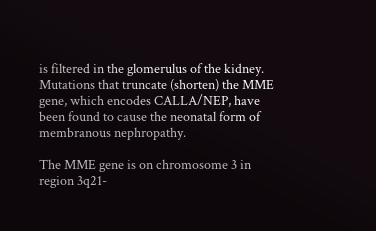is filtered in the glomerulus of the kidney. Mutations that truncate (shorten) the MME gene, which encodes CALLA/NEP, have been found to cause the neonatal form of membranous nephropathy.

The MME gene is on chromosome 3 in region 3q21-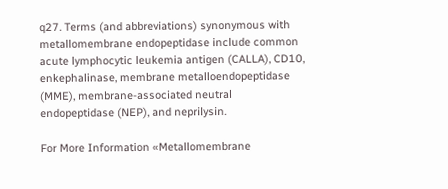q27. Terms (and abbreviations) synonymous with metallomembrane endopeptidase include common acute lymphocytic leukemia antigen (CALLA), CD10, enkephalinase, membrane metalloendopeptidase (MME), membrane-associated neutral endopeptidase (NEP), and neprilysin.

For More Information «Metallomembrane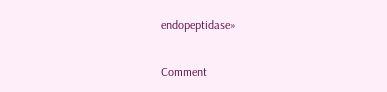endopeptidase»

Comment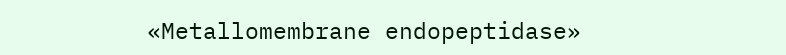«Metallomembrane endopeptidase»